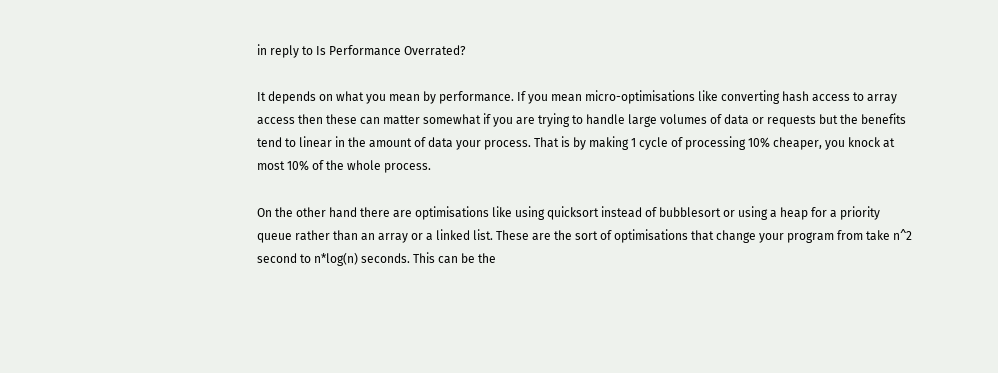in reply to Is Performance Overrated?

It depends on what you mean by performance. If you mean micro-optimisations like converting hash access to array access then these can matter somewhat if you are trying to handle large volumes of data or requests but the benefits tend to linear in the amount of data your process. That is by making 1 cycle of processing 10% cheaper, you knock at most 10% of the whole process.

On the other hand there are optimisations like using quicksort instead of bubblesort or using a heap for a priority queue rather than an array or a linked list. These are the sort of optimisations that change your program from take n^2 second to n*log(n) seconds. This can be the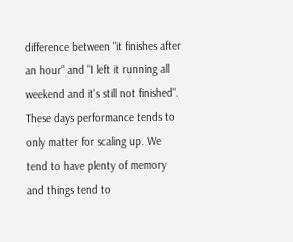difference between "it finishes after an hour" and "I left it running all weekend and it's still not finished". These days performance tends to only matter for scaling up. We tend to have plenty of memory and things tend to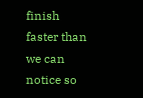finish faster than we can notice so